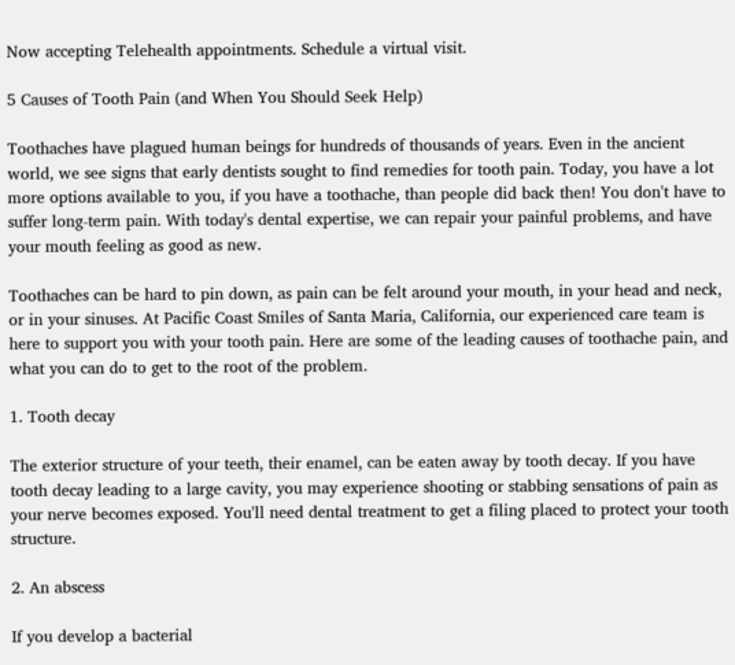Now accepting Telehealth appointments. Schedule a virtual visit.

5 Causes of Tooth Pain (and When You Should Seek Help)

Toothaches have plagued human beings for hundreds of thousands of years. Even in the ancient world, we see signs that early dentists sought to find remedies for tooth pain. Today, you have a lot more options available to you, if you have a toothache, than people did back then! You don't have to suffer long-term pain. With today's dental expertise, we can repair your painful problems, and have your mouth feeling as good as new.

Toothaches can be hard to pin down, as pain can be felt around your mouth, in your head and neck, or in your sinuses. At Pacific Coast Smiles of Santa Maria, California, our experienced care team is here to support you with your tooth pain. Here are some of the leading causes of toothache pain, and what you can do to get to the root of the problem.

1. Tooth decay

The exterior structure of your teeth, their enamel, can be eaten away by tooth decay. If you have tooth decay leading to a large cavity, you may experience shooting or stabbing sensations of pain as your nerve becomes exposed. You'll need dental treatment to get a filing placed to protect your tooth structure.

2. An abscess

If you develop a bacterial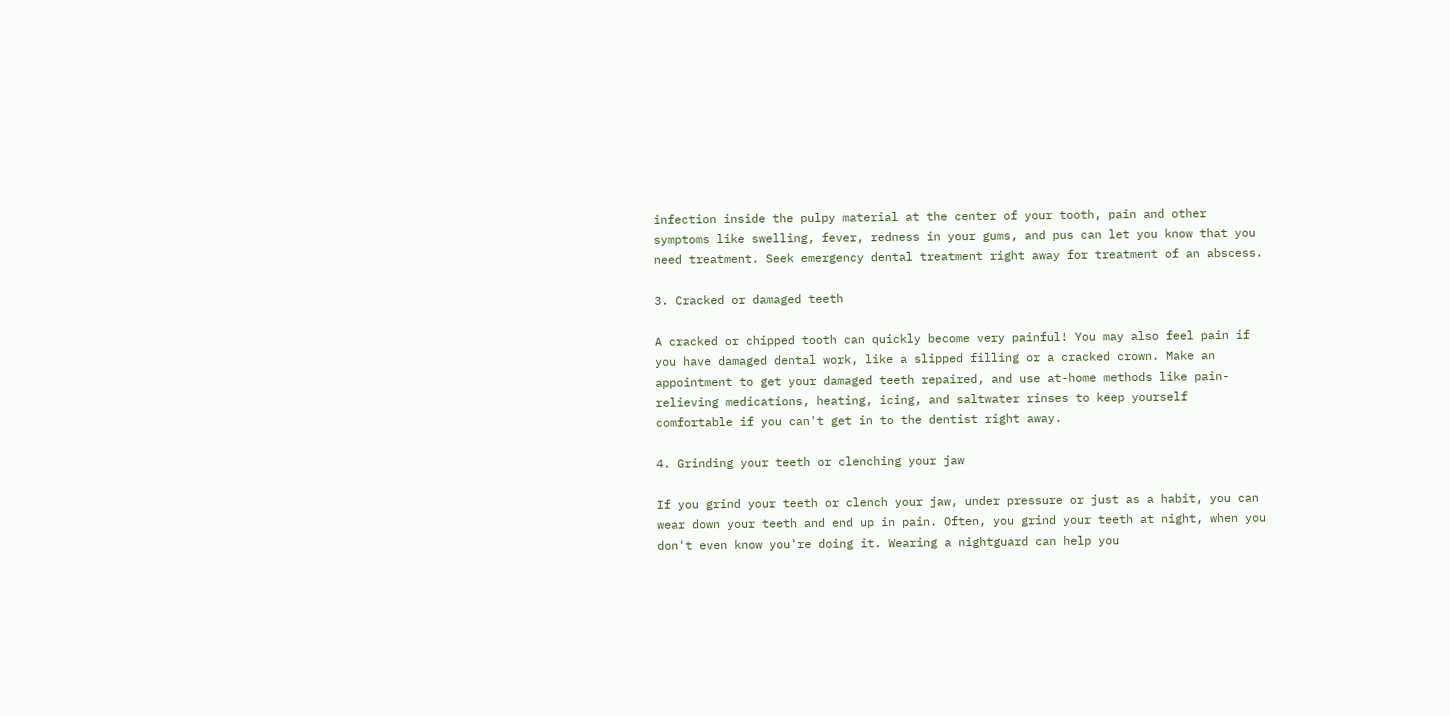infection inside the pulpy material at the center of your tooth, pain and other symptoms like swelling, fever, redness in your gums, and pus can let you know that you need treatment. Seek emergency dental treatment right away for treatment of an abscess.

3. Cracked or damaged teeth

A cracked or chipped tooth can quickly become very painful! You may also feel pain if you have damaged dental work, like a slipped filling or a cracked crown. Make an appointment to get your damaged teeth repaired, and use at-home methods like pain-relieving medications, heating, icing, and saltwater rinses to keep yourself comfortable if you can't get in to the dentist right away.

4. Grinding your teeth or clenching your jaw

If you grind your teeth or clench your jaw, under pressure or just as a habit, you can wear down your teeth and end up in pain. Often, you grind your teeth at night, when you don't even know you're doing it. Wearing a nightguard can help you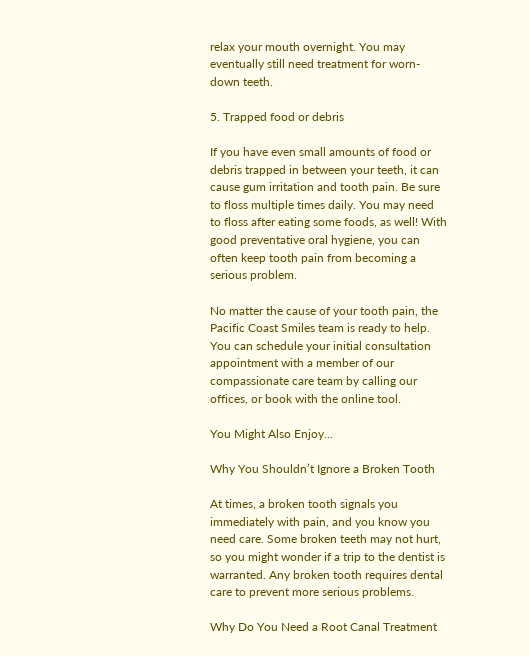relax your mouth overnight. You may eventually still need treatment for worn-down teeth.

5. Trapped food or debris

If you have even small amounts of food or debris trapped in between your teeth, it can cause gum irritation and tooth pain. Be sure to floss multiple times daily. You may need to floss after eating some foods, as well! With good preventative oral hygiene, you can often keep tooth pain from becoming a serious problem.

No matter the cause of your tooth pain, the Pacific Coast Smiles team is ready to help. You can schedule your initial consultation appointment with a member of our compassionate care team by calling our offices, or book with the online tool.

You Might Also Enjoy...

Why You Shouldn’t Ignore a Broken Tooth

At times, a broken tooth signals you immediately with pain, and you know you need care. Some broken teeth may not hurt, so you might wonder if a trip to the dentist is warranted. Any broken tooth requires dental care to prevent more serious problems.

Why Do You Need a Root Canal Treatment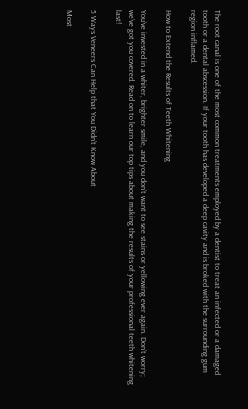The root canal is one of the most common treatments employed by a dentist to treat an infected or a damaged tooth or a dental abscession. If your tooth has developed a deep cavity and is broked with the surrounding gum region inflamed.

How to Extend the Results of Teeth Whitening

You’ve invested in a whiter, brighter smile, and you don’t want to see stains or yellowing ever again. Don’t worry; we’ve got you covered. Read on to learn our top tips about making the results of your professional teeth whitening last!

5 Ways Veneers Can Help that You Didn't Know About

Most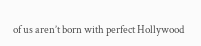of us aren’t born with perfect Hollywood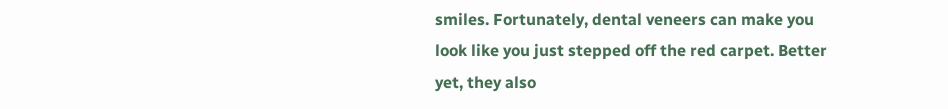smiles. Fortunately, dental veneers can make you look like you just stepped off the red carpet. Better yet, they also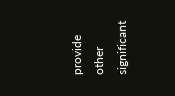provide other significant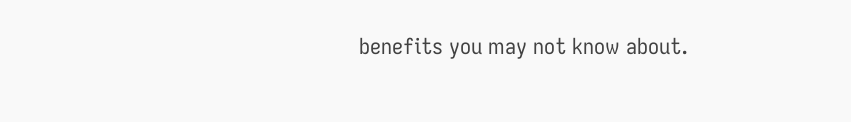benefits you may not know about.